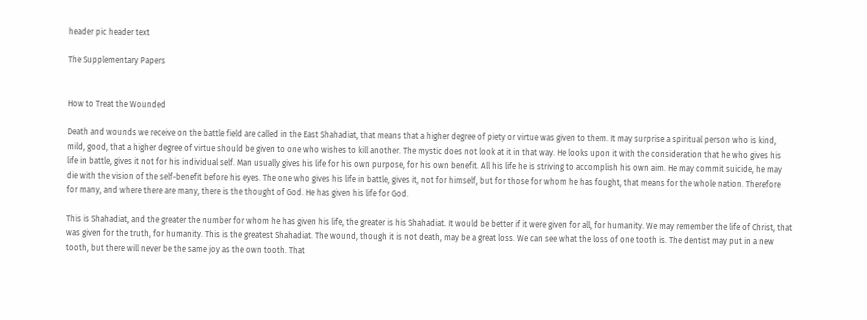header pic header text

The Supplementary Papers


How to Treat the Wounded

Death and wounds we receive on the battle field are called in the East Shahadiat, that means that a higher degree of piety or virtue was given to them. It may surprise a spiritual person who is kind, mild, good, that a higher degree of virtue should be given to one who wishes to kill another. The mystic does not look at it in that way. He looks upon it with the consideration that he who gives his life in battle, gives it not for his individual self. Man usually gives his life for his own purpose, for his own benefit. All his life he is striving to accomplish his own aim. He may commit suicide, he may die with the vision of the self-benefit before his eyes. The one who gives his life in battle, gives it, not for himself, but for those for whom he has fought, that means for the whole nation. Therefore for many, and where there are many, there is the thought of God. He has given his life for God.

This is Shahadiat, and the greater the number for whom he has given his life, the greater is his Shahadiat. It would be better if it were given for all, for humanity. We may remember the life of Christ, that was given for the truth, for humanity. This is the greatest Shahadiat. The wound, though it is not death, may be a great loss. We can see what the loss of one tooth is. The dentist may put in a new tooth, but there will never be the same joy as the own tooth. That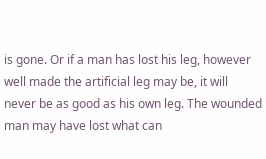is gone. Or if a man has lost his leg, however well made the artificial leg may be, it will never be as good as his own leg. The wounded man may have lost what can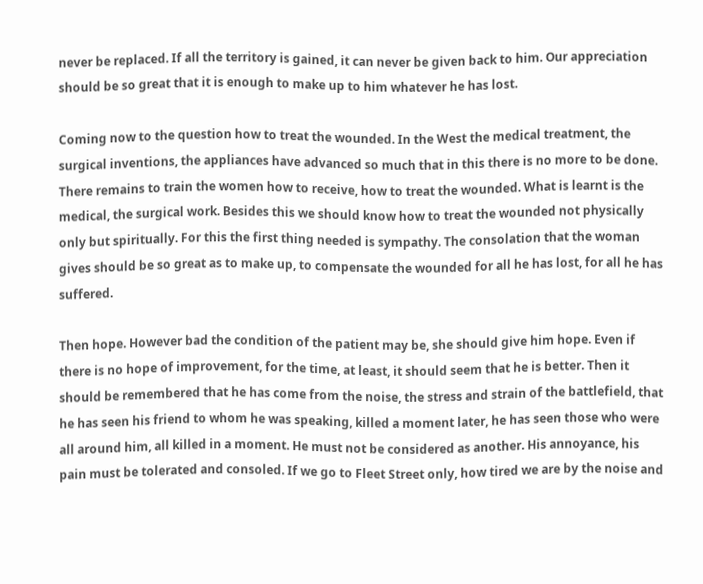never be replaced. If all the territory is gained, it can never be given back to him. Our appreciation should be so great that it is enough to make up to him whatever he has lost.

Coming now to the question how to treat the wounded. In the West the medical treatment, the surgical inventions, the appliances have advanced so much that in this there is no more to be done. There remains to train the women how to receive, how to treat the wounded. What is learnt is the medical, the surgical work. Besides this we should know how to treat the wounded not physically only but spiritually. For this the first thing needed is sympathy. The consolation that the woman gives should be so great as to make up, to compensate the wounded for all he has lost, for all he has suffered.

Then hope. However bad the condition of the patient may be, she should give him hope. Even if there is no hope of improvement, for the time, at least, it should seem that he is better. Then it should be remembered that he has come from the noise, the stress and strain of the battlefield, that he has seen his friend to whom he was speaking, killed a moment later, he has seen those who were all around him, all killed in a moment. He must not be considered as another. His annoyance, his pain must be tolerated and consoled. If we go to Fleet Street only, how tired we are by the noise and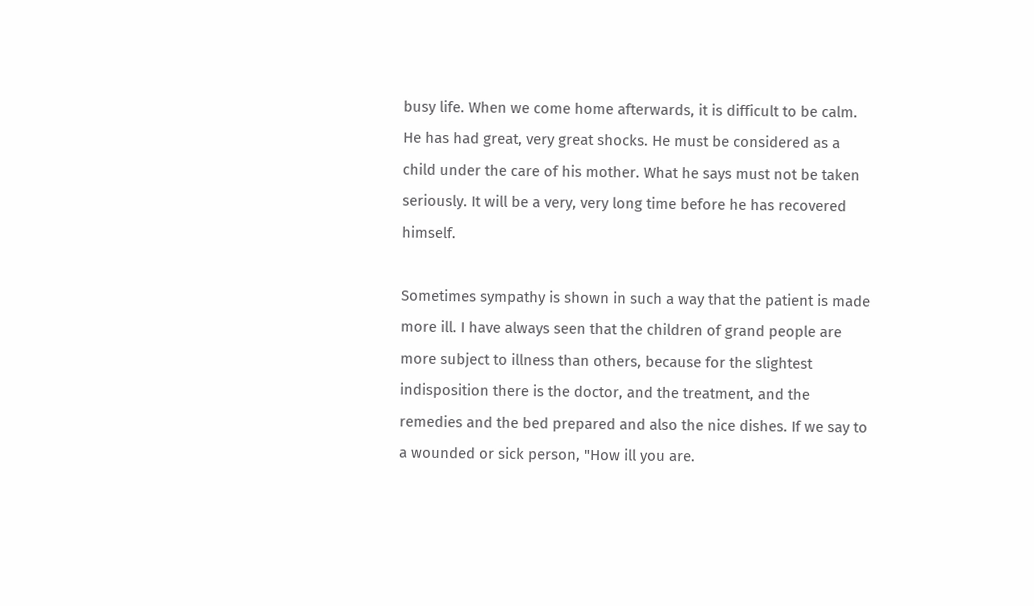busy life. When we come home afterwards, it is difficult to be calm. He has had great, very great shocks. He must be considered as a child under the care of his mother. What he says must not be taken seriously. It will be a very, very long time before he has recovered himself.

Sometimes sympathy is shown in such a way that the patient is made more ill. I have always seen that the children of grand people are more subject to illness than others, because for the slightest indisposition there is the doctor, and the treatment, and the remedies and the bed prepared and also the nice dishes. If we say to a wounded or sick person, "How ill you are.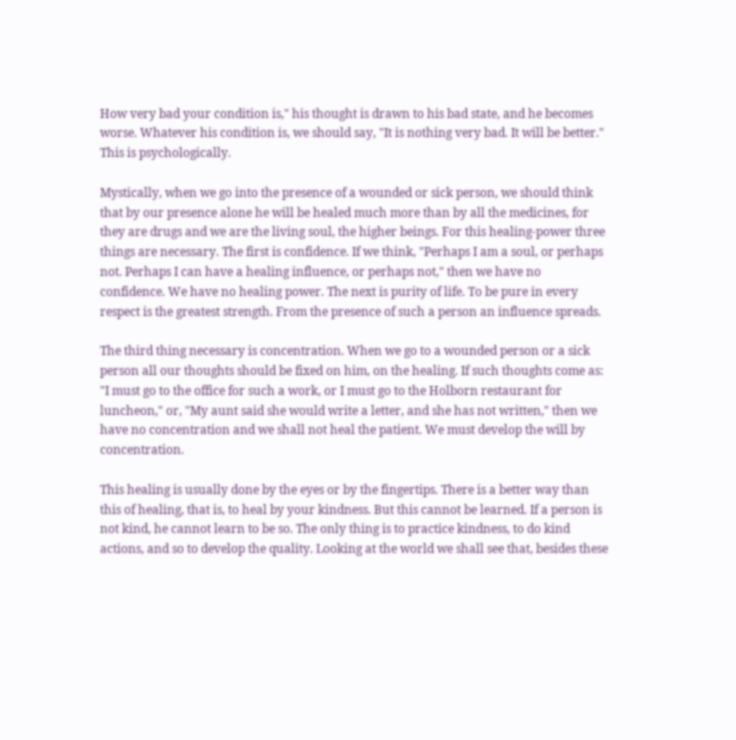How very bad your condition is," his thought is drawn to his bad state, and he becomes worse. Whatever his condition is, we should say, "It is nothing very bad. It will be better." This is psychologically.

Mystically, when we go into the presence of a wounded or sick person, we should think that by our presence alone he will be healed much more than by all the medicines, for they are drugs and we are the living soul, the higher beings. For this healing-power three things are necessary. The first is confidence. If we think, "Perhaps I am a soul, or perhaps not. Perhaps I can have a healing influence, or perhaps not," then we have no confidence. We have no healing power. The next is purity of life. To be pure in every respect is the greatest strength. From the presence of such a person an influence spreads.

The third thing necessary is concentration. When we go to a wounded person or a sick person all our thoughts should be fixed on him, on the healing. If such thoughts come as: "I must go to the office for such a work, or I must go to the Holborn restaurant for luncheon," or, "My aunt said she would write a letter, and she has not written," then we have no concentration and we shall not heal the patient. We must develop the will by concentration.

This healing is usually done by the eyes or by the fingertips. There is a better way than this of healing, that is, to heal by your kindness. But this cannot be learned. If a person is not kind, he cannot learn to be so. The only thing is to practice kindness, to do kind actions, and so to develop the quality. Looking at the world we shall see that, besides these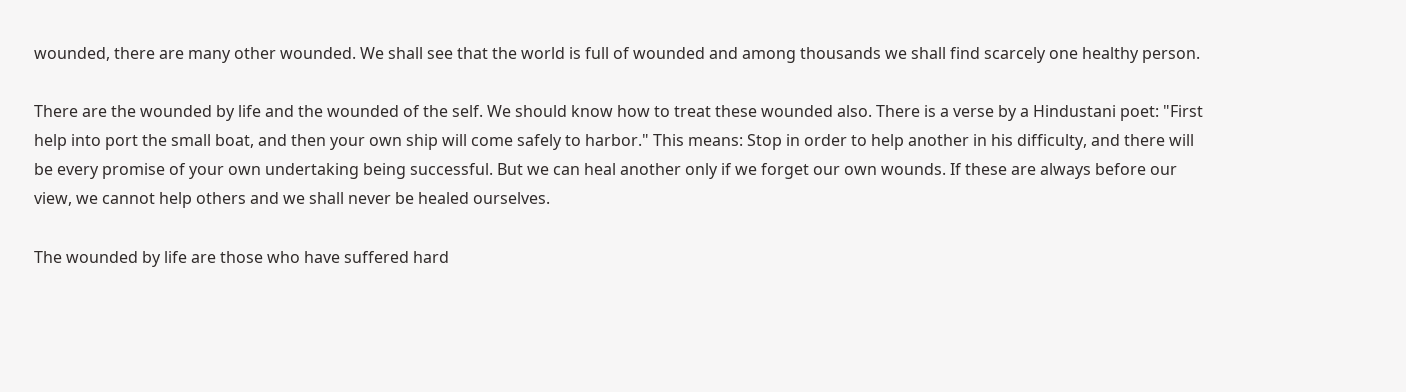wounded, there are many other wounded. We shall see that the world is full of wounded and among thousands we shall find scarcely one healthy person.

There are the wounded by life and the wounded of the self. We should know how to treat these wounded also. There is a verse by a Hindustani poet: "First help into port the small boat, and then your own ship will come safely to harbor." This means: Stop in order to help another in his difficulty, and there will be every promise of your own undertaking being successful. But we can heal another only if we forget our own wounds. If these are always before our view, we cannot help others and we shall never be healed ourselves.

The wounded by life are those who have suffered hard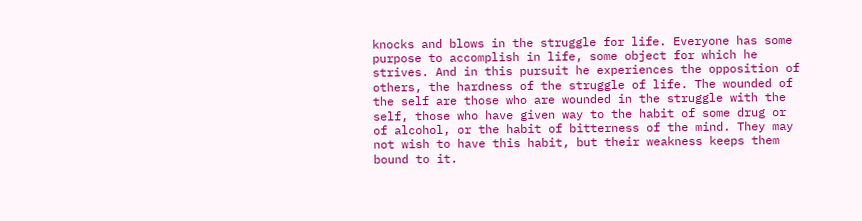knocks and blows in the struggle for life. Everyone has some purpose to accomplish in life, some object for which he strives. And in this pursuit he experiences the opposition of others, the hardness of the struggle of life. The wounded of the self are those who are wounded in the struggle with the self, those who have given way to the habit of some drug or of alcohol, or the habit of bitterness of the mind. They may not wish to have this habit, but their weakness keeps them bound to it.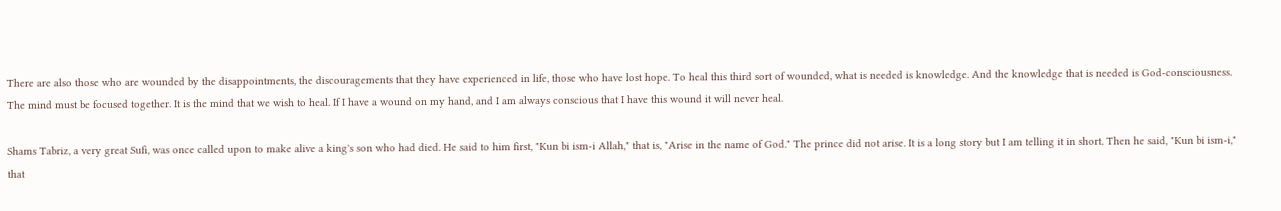There are also those who are wounded by the disappointments, the discouragements that they have experienced in life, those who have lost hope. To heal this third sort of wounded, what is needed is knowledge. And the knowledge that is needed is God-consciousness. The mind must be focused together. It is the mind that we wish to heal. If I have a wound on my hand, and I am always conscious that I have this wound it will never heal.

Shams Tabriz, a very great Sufi, was once called upon to make alive a king's son who had died. He said to him first, "Kun bi ism-i Allah," that is, "Arise in the name of God." The prince did not arise. It is a long story but I am telling it in short. Then he said, "Kun bi ism-i," that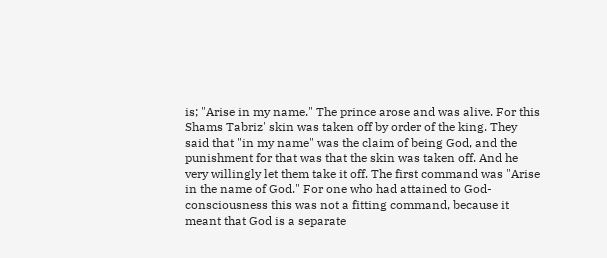is; "Arise in my name." The prince arose and was alive. For this Shams Tabriz' skin was taken off by order of the king. They said that "in my name" was the claim of being God, and the punishment for that was that the skin was taken off. And he very willingly let them take it off. The first command was "Arise in the name of God." For one who had attained to God-consciousness this was not a fitting command, because it meant that God is a separate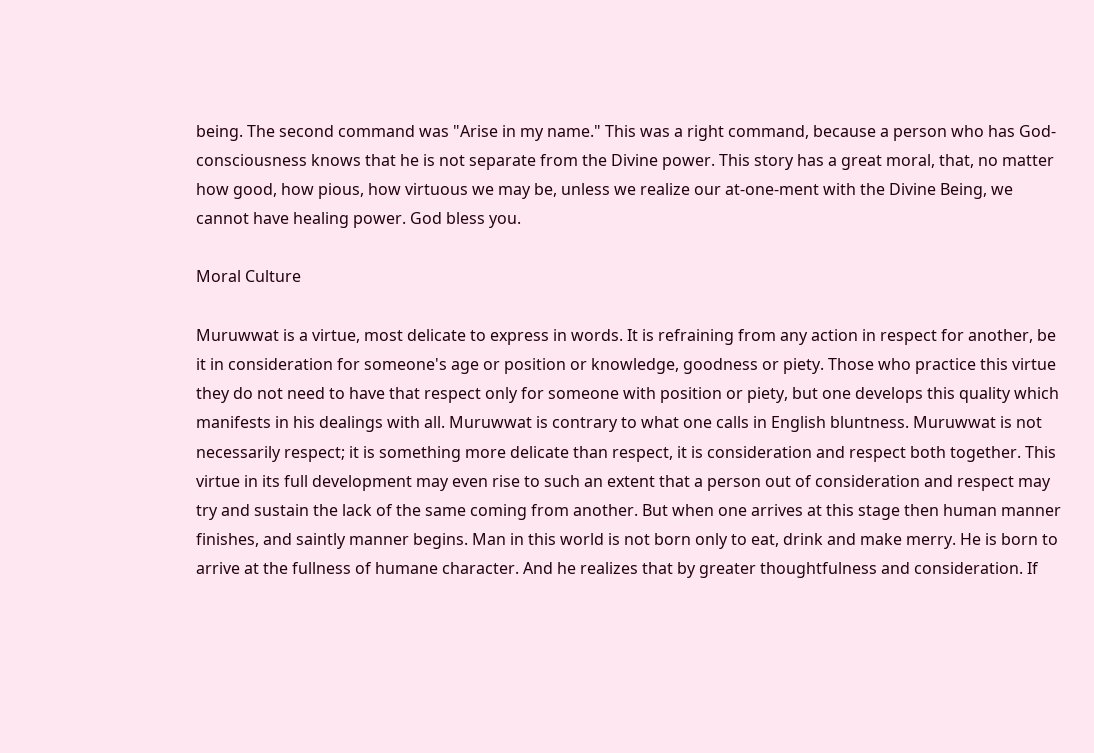being. The second command was "Arise in my name." This was a right command, because a person who has God-consciousness knows that he is not separate from the Divine power. This story has a great moral, that, no matter how good, how pious, how virtuous we may be, unless we realize our at-one-ment with the Divine Being, we cannot have healing power. God bless you.

Moral Culture

Muruwwat is a virtue, most delicate to express in words. It is refraining from any action in respect for another, be it in consideration for someone's age or position or knowledge, goodness or piety. Those who practice this virtue they do not need to have that respect only for someone with position or piety, but one develops this quality which manifests in his dealings with all. Muruwwat is contrary to what one calls in English bluntness. Muruwwat is not necessarily respect; it is something more delicate than respect, it is consideration and respect both together. This virtue in its full development may even rise to such an extent that a person out of consideration and respect may try and sustain the lack of the same coming from another. But when one arrives at this stage then human manner finishes, and saintly manner begins. Man in this world is not born only to eat, drink and make merry. He is born to arrive at the fullness of humane character. And he realizes that by greater thoughtfulness and consideration. If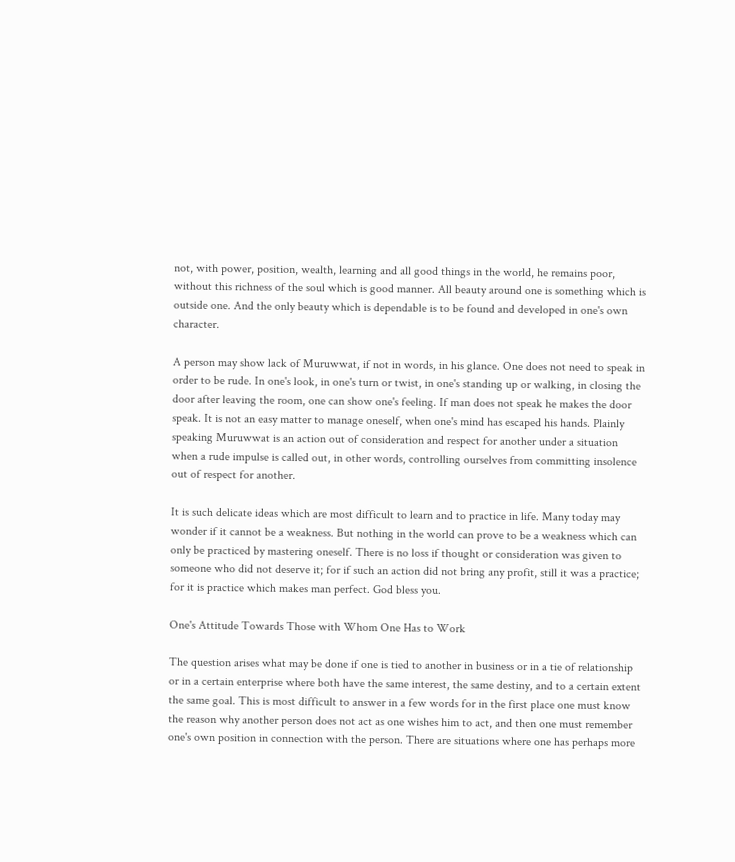not, with power, position, wealth, learning and all good things in the world, he remains poor, without this richness of the soul which is good manner. All beauty around one is something which is outside one. And the only beauty which is dependable is to be found and developed in one's own character.

A person may show lack of Muruwwat, if not in words, in his glance. One does not need to speak in order to be rude. In one's look, in one's turn or twist, in one's standing up or walking, in closing the door after leaving the room, one can show one's feeling. If man does not speak he makes the door speak. It is not an easy matter to manage oneself, when one's mind has escaped his hands. Plainly speaking Muruwwat is an action out of consideration and respect for another under a situation when a rude impulse is called out, in other words, controlling ourselves from committing insolence out of respect for another.

It is such delicate ideas which are most difficult to learn and to practice in life. Many today may wonder if it cannot be a weakness. But nothing in the world can prove to be a weakness which can only be practiced by mastering oneself. There is no loss if thought or consideration was given to someone who did not deserve it; for if such an action did not bring any profit, still it was a practice; for it is practice which makes man perfect. God bless you.

One's Attitude Towards Those with Whom One Has to Work

The question arises what may be done if one is tied to another in business or in a tie of relationship or in a certain enterprise where both have the same interest, the same destiny, and to a certain extent the same goal. This is most difficult to answer in a few words for in the first place one must know the reason why another person does not act as one wishes him to act, and then one must remember one's own position in connection with the person. There are situations where one has perhaps more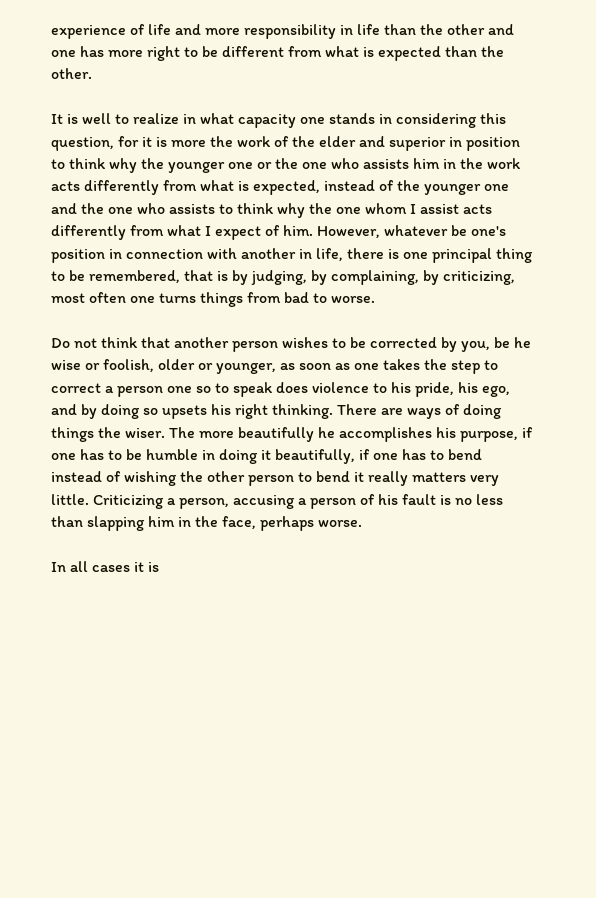experience of life and more responsibility in life than the other and one has more right to be different from what is expected than the other.

It is well to realize in what capacity one stands in considering this question, for it is more the work of the elder and superior in position to think why the younger one or the one who assists him in the work acts differently from what is expected, instead of the younger one and the one who assists to think why the one whom I assist acts differently from what I expect of him. However, whatever be one's position in connection with another in life, there is one principal thing to be remembered, that is by judging, by complaining, by criticizing, most often one turns things from bad to worse.

Do not think that another person wishes to be corrected by you, be he wise or foolish, older or younger, as soon as one takes the step to correct a person one so to speak does violence to his pride, his ego, and by doing so upsets his right thinking. There are ways of doing things the wiser. The more beautifully he accomplishes his purpose, if one has to be humble in doing it beautifully, if one has to bend instead of wishing the other person to bend it really matters very little. Criticizing a person, accusing a person of his fault is no less than slapping him in the face, perhaps worse.

In all cases it is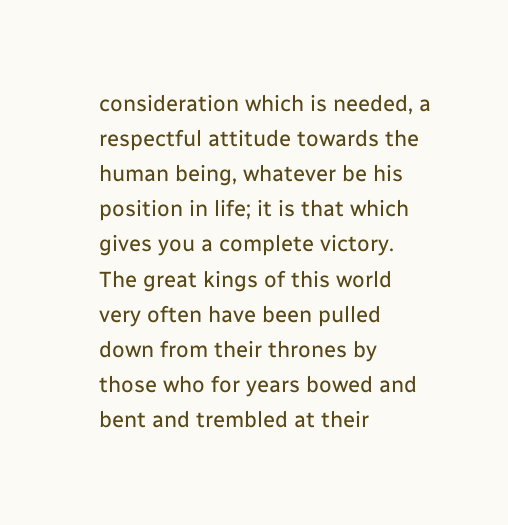consideration which is needed, a respectful attitude towards the human being, whatever be his position in life; it is that which gives you a complete victory. The great kings of this world very often have been pulled down from their thrones by those who for years bowed and bent and trembled at their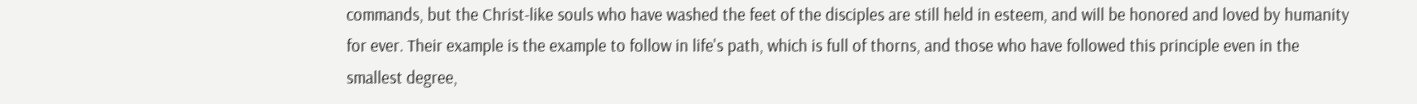commands, but the Christ-like souls who have washed the feet of the disciples are still held in esteem, and will be honored and loved by humanity for ever. Their example is the example to follow in life's path, which is full of thorns, and those who have followed this principle even in the smallest degree,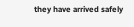they have arrived safely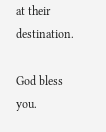at their destination.

God bless you.